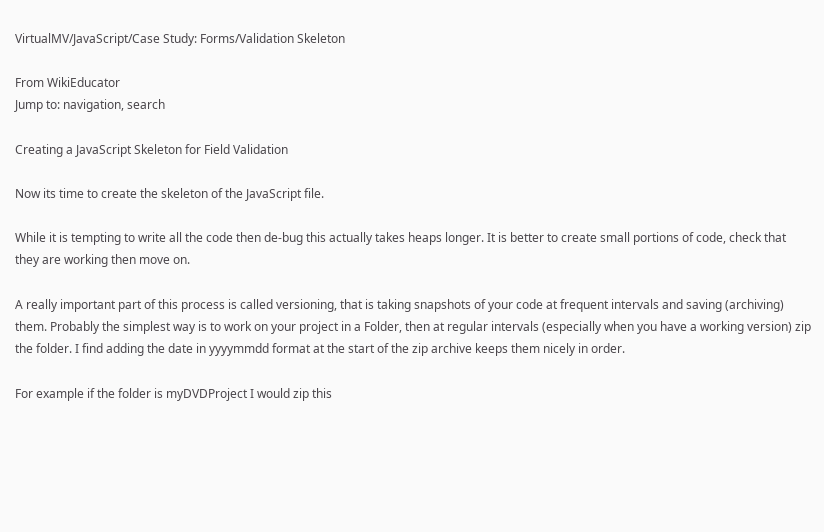VirtualMV/JavaScript/Case Study: Forms/Validation Skeleton

From WikiEducator
Jump to: navigation, search

Creating a JavaScript Skeleton for Field Validation

Now its time to create the skeleton of the JavaScript file.

While it is tempting to write all the code then de-bug this actually takes heaps longer. It is better to create small portions of code, check that they are working then move on.

A really important part of this process is called versioning, that is taking snapshots of your code at frequent intervals and saving (archiving) them. Probably the simplest way is to work on your project in a Folder, then at regular intervals (especially when you have a working version) zip the folder. I find adding the date in yyyymmdd format at the start of the zip archive keeps them nicely in order.

For example if the folder is myDVDProject I would zip this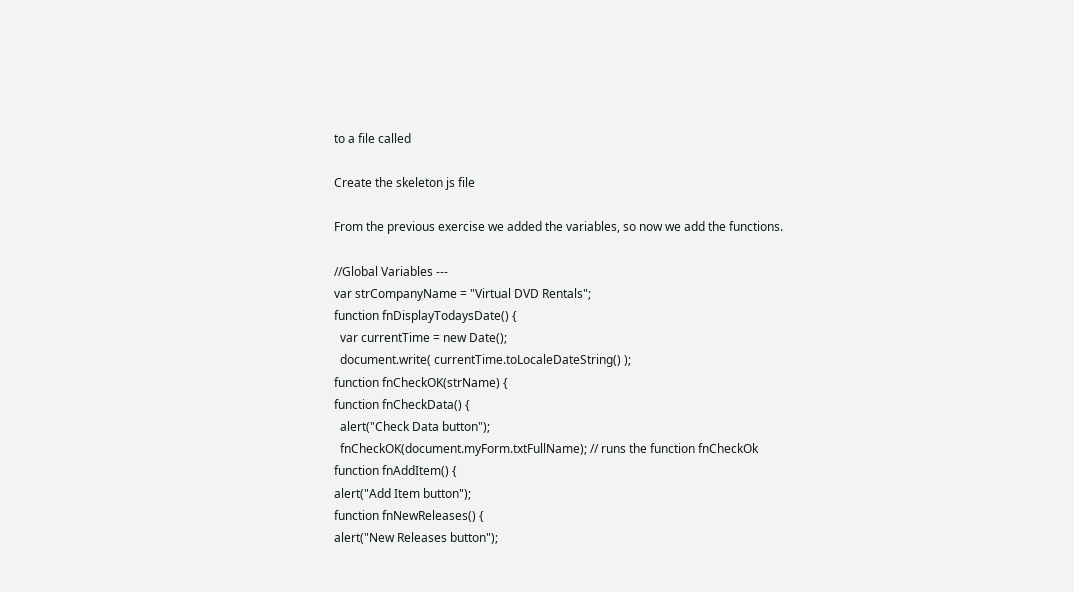to a file called

Create the skeleton js file

From the previous exercise we added the variables, so now we add the functions.

//Global Variables ---
var strCompanyName = "Virtual DVD Rentals";
function fnDisplayTodaysDate() {
  var currentTime = new Date();
  document.write( currentTime.toLocaleDateString() );
function fnCheckOK(strName) {
function fnCheckData() {
  alert("Check Data button");
  fnCheckOK(document.myForm.txtFullName); // runs the function fnCheckOk
function fnAddItem() {
alert("Add Item button");
function fnNewReleases() {
alert("New Releases button");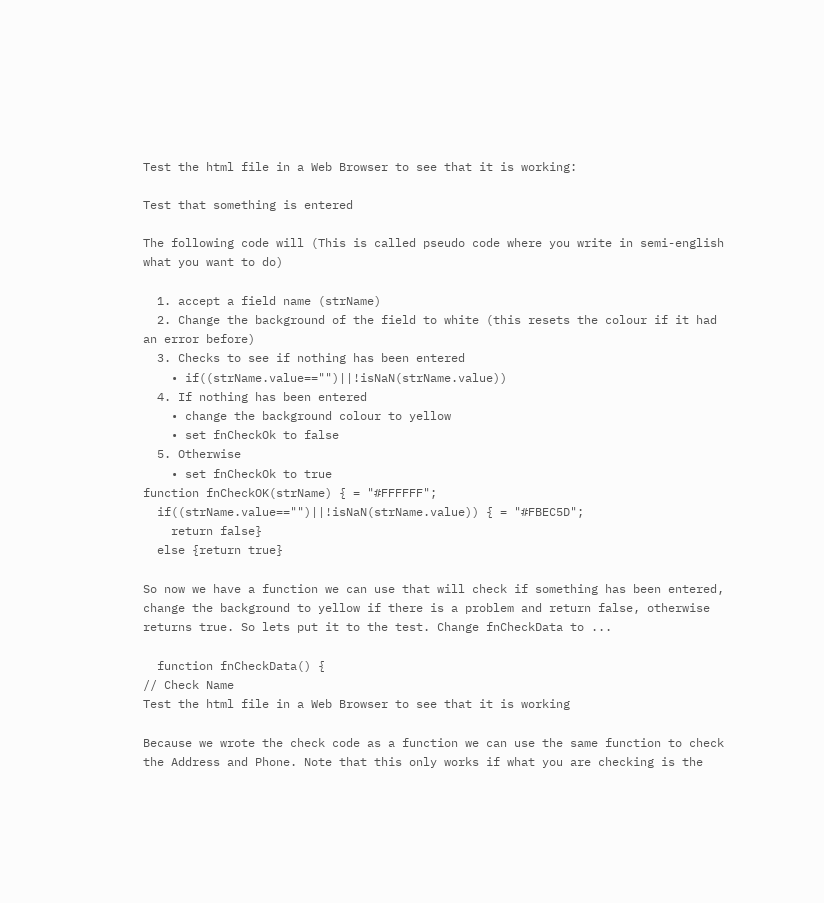Test the html file in a Web Browser to see that it is working:

Test that something is entered

The following code will (This is called pseudo code where you write in semi-english what you want to do)

  1. accept a field name (strName)
  2. Change the background of the field to white (this resets the colour if it had an error before)
  3. Checks to see if nothing has been entered
    • if((strName.value=="")||!isNaN(strName.value))
  4. If nothing has been entered
    • change the background colour to yellow
    • set fnCheckOk to false
  5. Otherwise
    • set fnCheckOk to true
function fnCheckOK(strName) { = "#FFFFFF";
  if((strName.value=="")||!isNaN(strName.value)) { = "#FBEC5D";
    return false}
  else {return true}

So now we have a function we can use that will check if something has been entered, change the background to yellow if there is a problem and return false, otherwise returns true. So lets put it to the test. Change fnCheckData to ...

  function fnCheckData() {
// Check Name
Test the html file in a Web Browser to see that it is working

Because we wrote the check code as a function we can use the same function to check the Address and Phone. Note that this only works if what you are checking is the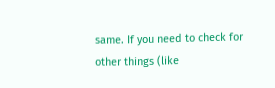same. If you need to check for other things (like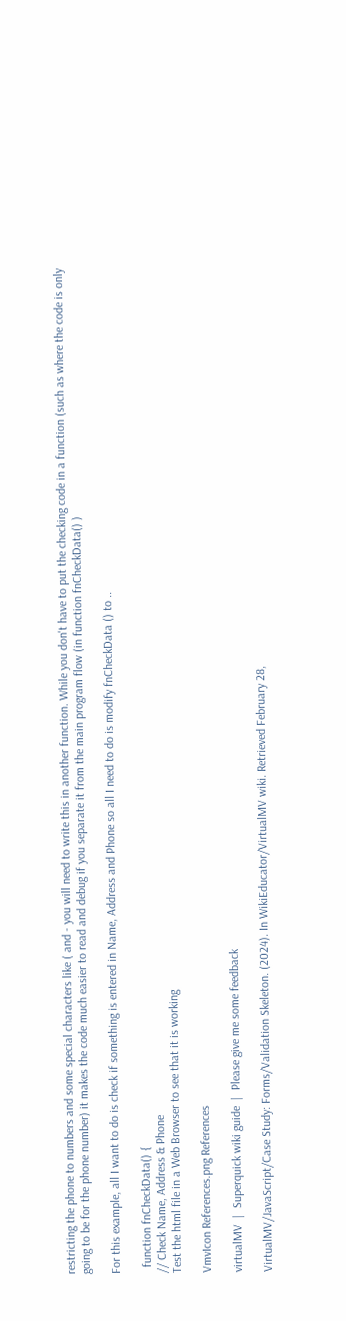restricting the phone to numbers and some special characters like ( and - you will need to write this in another function. While you don't have to put the checking code in a function (such as where the code is only going to be for the phone number) it makes the code much easier to read and debug if you separate it from the main program flow (in function fnCheckData() )

For this example, all I want to do is check if something is entered in Name, Address and Phone so all I need to do is modify fnCheckData () to ..

  function fnCheckData() {
// Check Name, Address & Phone
Test the html file in a Web Browser to see that it is working

VmvIcon References.png References

virtualMV  |  Superquick wiki guide  |  Please give me some feedback

VirtualMV/JavaScript/Case Study: Forms/Validation Skeleton. (2024). In WikiEducator/VirtualMV wiki. Retrieved February 28,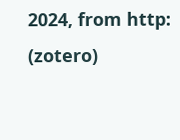2024, from http:    (zotero)